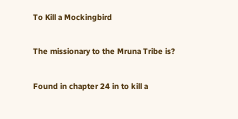To Kill a Mockingbird

The missionary to the Mruna Tribe is?

Found in chapter 24 in to kill a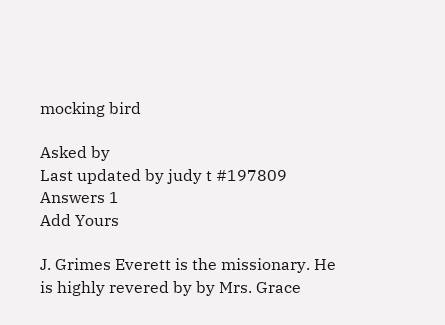mocking bird

Asked by
Last updated by judy t #197809
Answers 1
Add Yours

J. Grimes Everett is the missionary. He is highly revered by by Mrs. Grace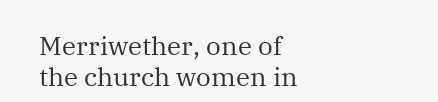Merriwether, one of the church women in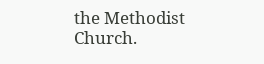the Methodist Church.